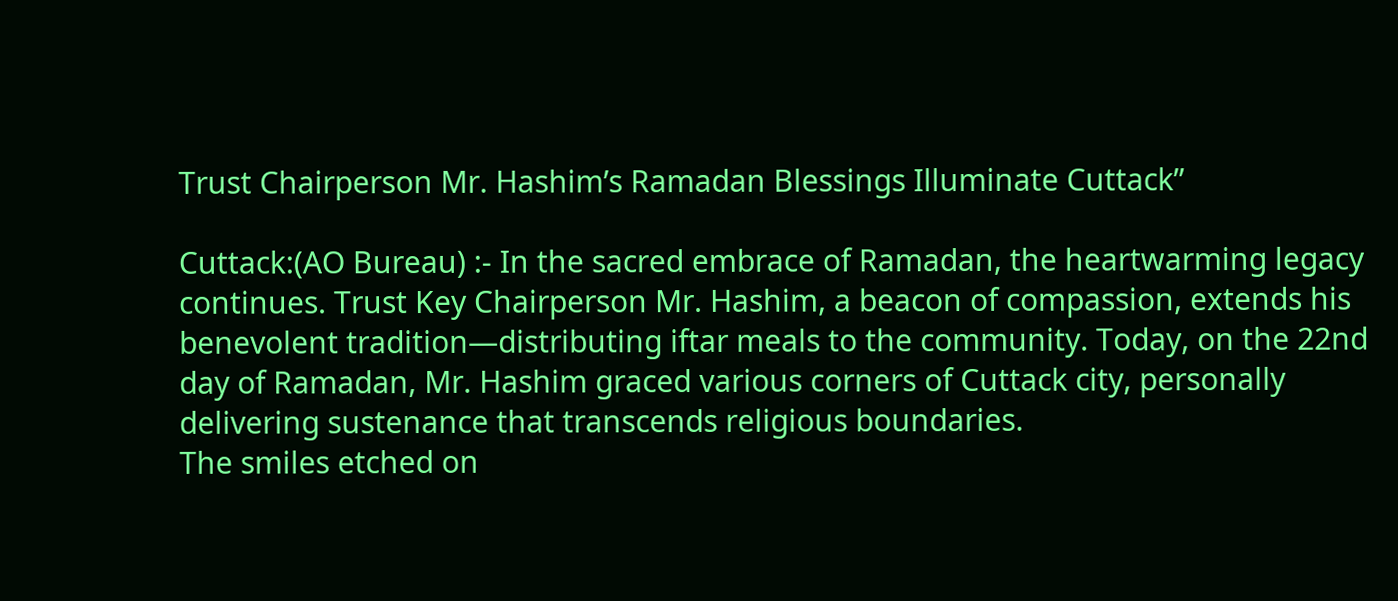Trust Chairperson Mr. Hashim’s Ramadan Blessings Illuminate Cuttack”

Cuttack:(AO Bureau) :- In the sacred embrace of Ramadan, the heartwarming legacy continues. Trust Key Chairperson Mr. Hashim, a beacon of compassion, extends his benevolent tradition—distributing iftar meals to the community. Today, on the 22nd day of Ramadan, Mr. Hashim graced various corners of Cuttack city, personally delivering sustenance that transcends religious boundaries.
The smiles etched on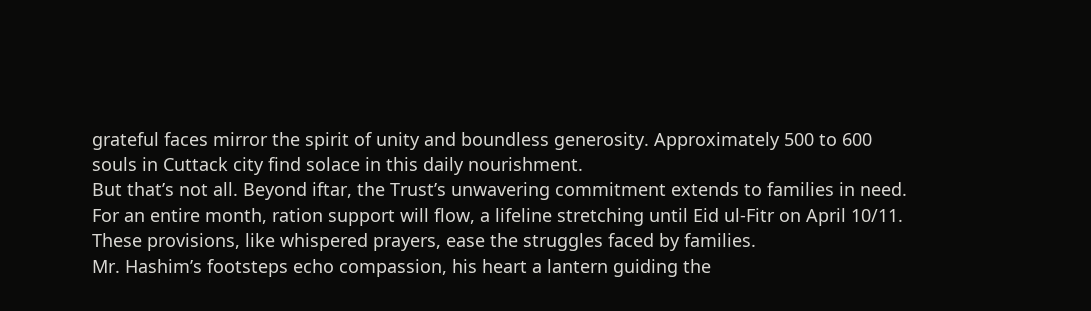grateful faces mirror the spirit of unity and boundless generosity. Approximately 500 to 600 souls in Cuttack city find solace in this daily nourishment.
But that’s not all. Beyond iftar, the Trust’s unwavering commitment extends to families in need. For an entire month, ration support will flow, a lifeline stretching until Eid ul-Fitr on April 10/11. These provisions, like whispered prayers, ease the struggles faced by families.
Mr. Hashim’s footsteps echo compassion, his heart a lantern guiding the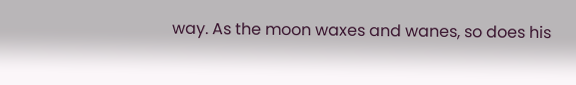way. As the moon waxes and wanes, so does his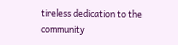tireless dedication to the community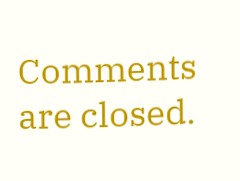Comments are closed.